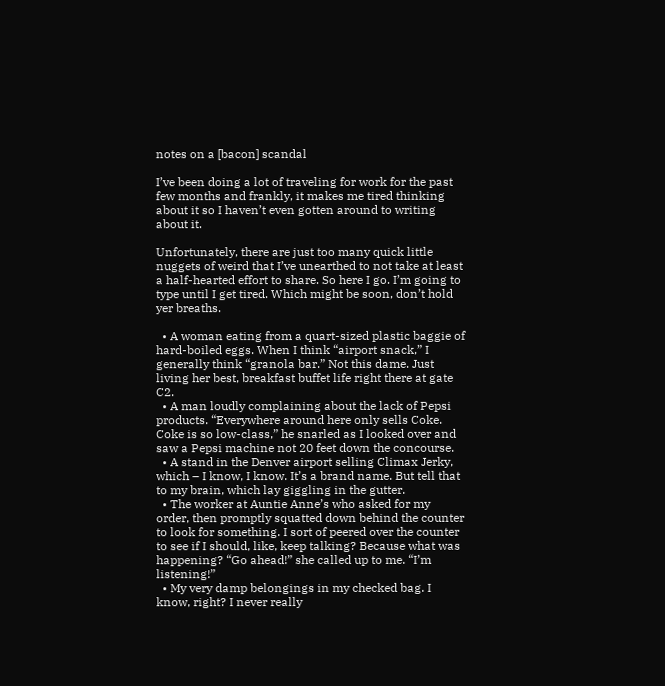notes on a [bacon] scandal

I’ve been doing a lot of traveling for work for the past few months and frankly, it makes me tired thinking about it so I haven’t even gotten around to writing about it.

Unfortunately, there are just too many quick little nuggets of weird that I’ve unearthed to not take at least a half-hearted effort to share. So here I go. I’m going to type until I get tired. Which might be soon, don’t hold yer breaths.

  • A woman eating from a quart-sized plastic baggie of hard-boiled eggs. When I think “airport snack,” I generally think “granola bar.” Not this dame. Just living her best, breakfast buffet life right there at gate C2.
  • A man loudly complaining about the lack of Pepsi products. “Everywhere around here only sells Coke. Coke is so low-class,” he snarled as I looked over and saw a Pepsi machine not 20 feet down the concourse.
  • A stand in the Denver airport selling Climax Jerky, which – I know, I know. It’s a brand name. But tell that to my brain, which lay giggling in the gutter.
  • The worker at Auntie Anne’s who asked for my order, then promptly squatted down behind the counter to look for something. I sort of peered over the counter to see if I should, like, keep talking? Because what was happening? “Go ahead!” she called up to me. “I’m listening!”
  • My very damp belongings in my checked bag. I know, right? I never really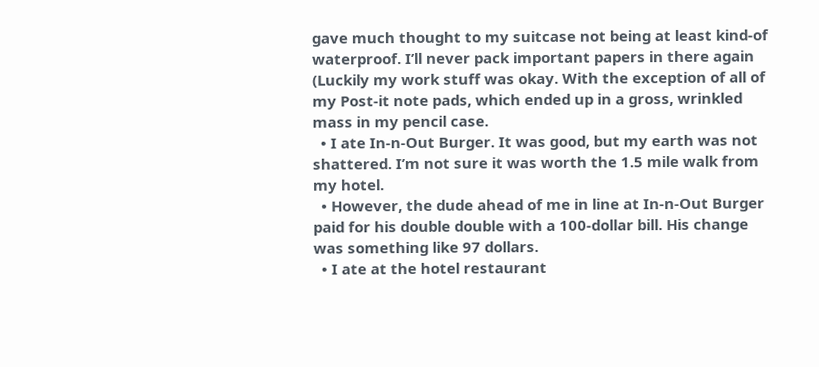gave much thought to my suitcase not being at least kind-of waterproof. I’ll never pack important papers in there again (Luckily my work stuff was okay. With the exception of all of my Post-it note pads, which ended up in a gross, wrinkled mass in my pencil case.
  • I ate In-n-Out Burger. It was good, but my earth was not shattered. I’m not sure it was worth the 1.5 mile walk from my hotel.
  • However, the dude ahead of me in line at In-n-Out Burger paid for his double double with a 100-dollar bill. His change was something like 97 dollars.
  • I ate at the hotel restaurant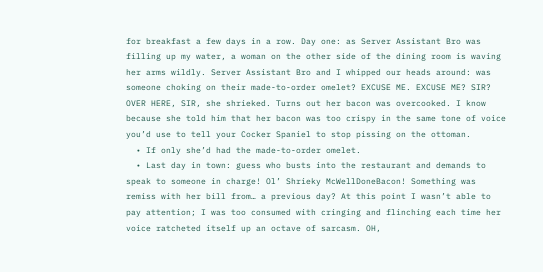for breakfast a few days in a row. Day one: as Server Assistant Bro was filling up my water, a woman on the other side of the dining room is waving her arms wildly. Server Assistant Bro and I whipped our heads around: was someone choking on their made-to-order omelet? EXCUSE ME. EXCUSE ME? SIR? OVER HERE, SIR, she shrieked. Turns out her bacon was overcooked. I know because she told him that her bacon was too crispy in the same tone of voice you’d use to tell your Cocker Spaniel to stop pissing on the ottoman.
  • If only she’d had the made-to-order omelet.
  • Last day in town: guess who busts into the restaurant and demands to speak to someone in charge! Ol’ Shrieky McWellDoneBacon! Something was remiss with her bill from… a previous day? At this point I wasn’t able to pay attention; I was too consumed with cringing and flinching each time her voice ratcheted itself up an octave of sarcasm. OH,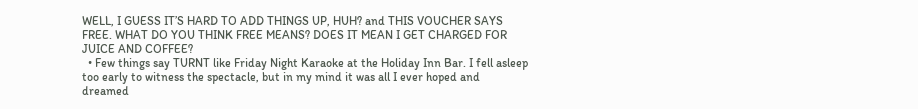WELL, I GUESS IT’S HARD TO ADD THINGS UP, HUH? and THIS VOUCHER SAYS FREE. WHAT DO YOU THINK FREE MEANS? DOES IT MEAN I GET CHARGED FOR JUICE AND COFFEE?
  • Few things say TURNT like Friday Night Karaoke at the Holiday Inn Bar. I fell asleep too early to witness the spectacle, but in my mind it was all I ever hoped and dreamed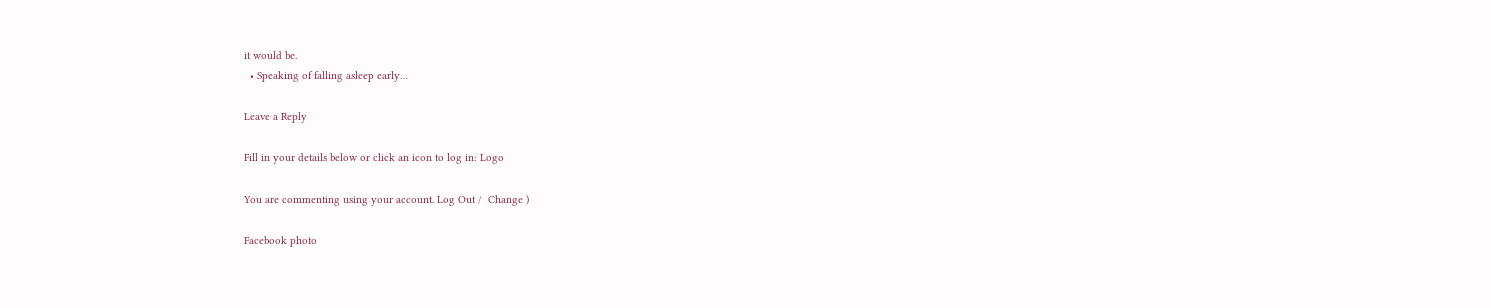it would be.
  • Speaking of falling asleep early…

Leave a Reply

Fill in your details below or click an icon to log in: Logo

You are commenting using your account. Log Out /  Change )

Facebook photo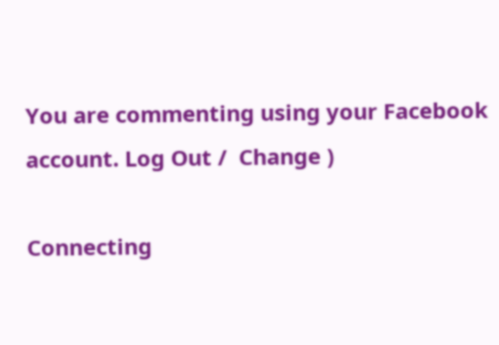You are commenting using your Facebook account. Log Out /  Change )

Connecting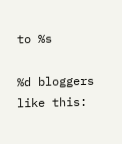to %s

%d bloggers like this: